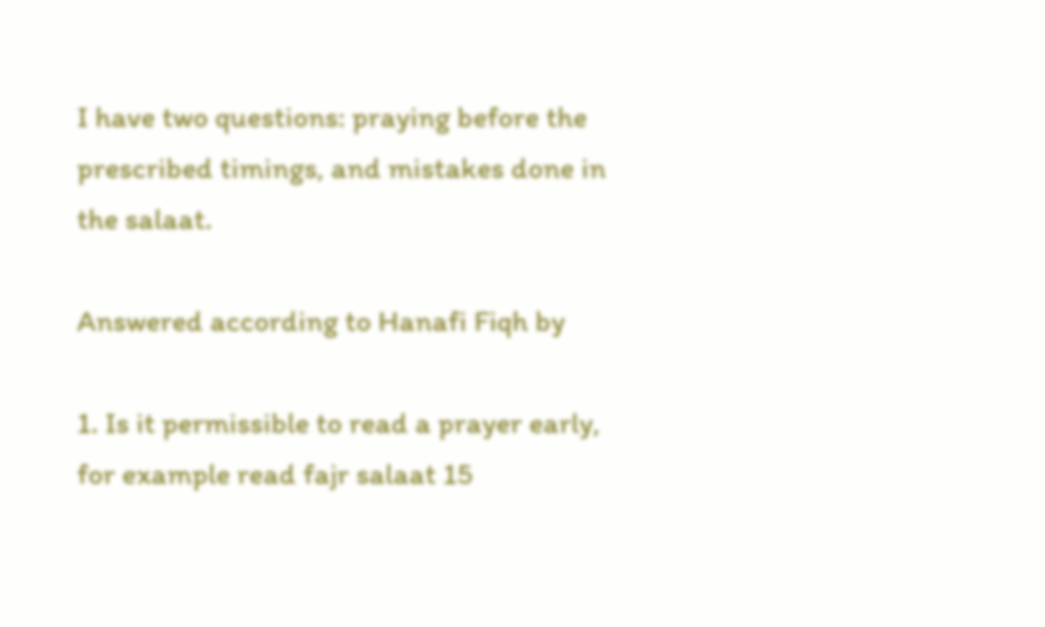I have two questions: praying before the prescribed timings, and mistakes done in the salaat.

Answered according to Hanafi Fiqh by

1. Is it permissible to read a prayer early, for example read fajr salaat 15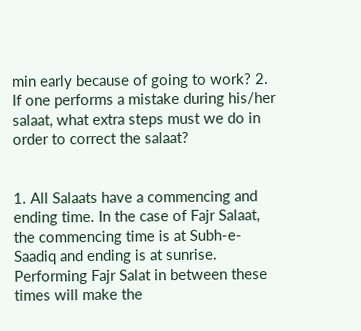min early because of going to work? 2. If one performs a mistake during his/her salaat, what extra steps must we do in order to correct the salaat?


1. All Salaats have a commencing and ending time. In the case of Fajr Salaat, the commencing time is at Subh-e-Saadiq and ending is at sunrise. Performing Fajr Salat in between these times will make the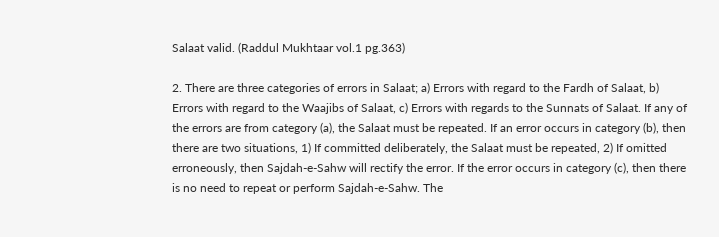Salaat valid. (Raddul Mukhtaar vol.1 pg.363)

2. There are three categories of errors in Salaat; a) Errors with regard to the Fardh of Salaat, b) Errors with regard to the Waajibs of Salaat, c) Errors with regards to the Sunnats of Salaat. If any of the errors are from category (a), the Salaat must be repeated. If an error occurs in category (b), then there are two situations, 1) If committed deliberately, the Salaat must be repeated, 2) If omitted erroneously, then Sajdah-e-Sahw will rectify the error. If the error occurs in category (c), then there is no need to repeat or perform Sajdah-e-Sahw. The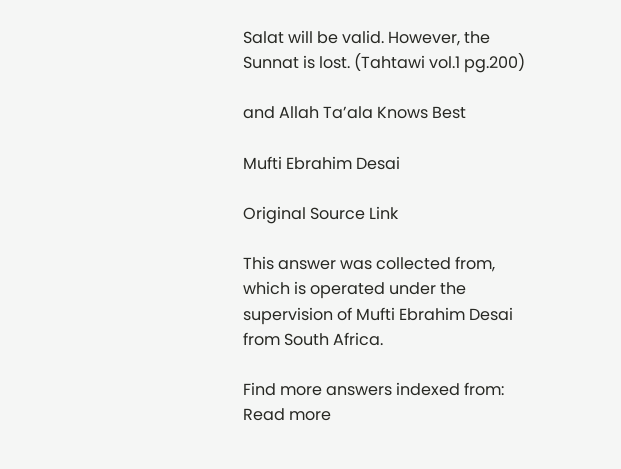Salat will be valid. However, the Sunnat is lost. (Tahtawi vol.1 pg.200)

and Allah Ta’ala Knows Best

Mufti Ebrahim Desai

Original Source Link

This answer was collected from, which is operated under the supervision of Mufti Ebrahim Desai from South Africa.

Find more answers indexed from:
Read more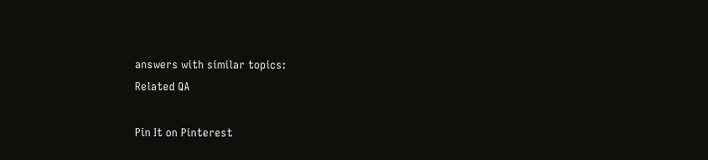answers with similar topics:
Related QA

Pin It on Pinterest